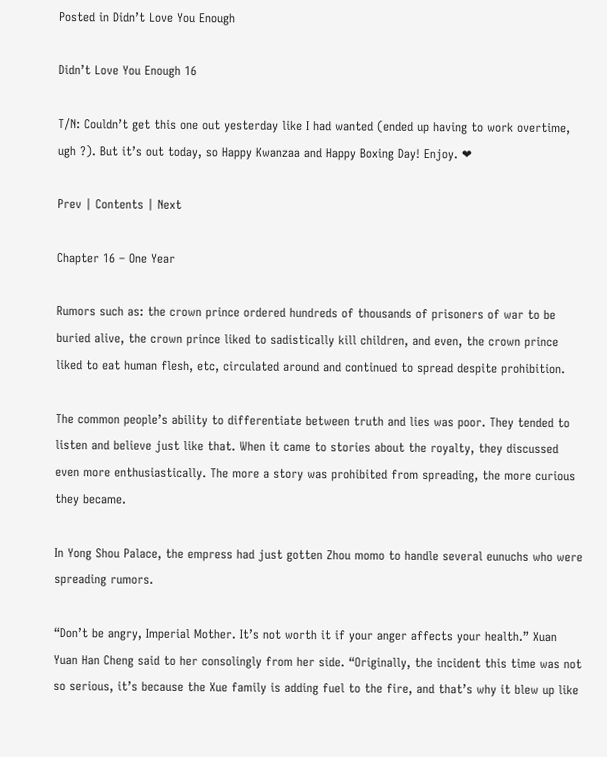Posted in Didn’t Love You Enough

Didn’t Love You Enough 16

T/N: Couldn’t get this one out yesterday like I had wanted (ended up having to work overtime, ugh ?). But it’s out today, so Happy Kwanzaa and Happy Boxing Day! Enjoy. ❤

Prev | Contents | Next

Chapter 16 – One Year

Rumors such as: the crown prince ordered hundreds of thousands of prisoners of war to be buried alive, the crown prince liked to sadistically kill children, and even, the crown prince liked to eat human flesh, etc, circulated around and continued to spread despite prohibition.

The common people’s ability to differentiate between truth and lies was poor. They tended to listen and believe just like that. When it came to stories about the royalty, they discussed even more enthusiastically. The more a story was prohibited from spreading, the more curious they became.

In Yong Shou Palace, the empress had just gotten Zhou momo to handle several eunuchs who were spreading rumors.

“Don’t be angry, Imperial Mother. It’s not worth it if your anger affects your health.” Xuan Yuan Han Cheng said to her consolingly from her side. “Originally, the incident this time was not so serious, it’s because the Xue family is adding fuel to the fire, and that’s why it blew up like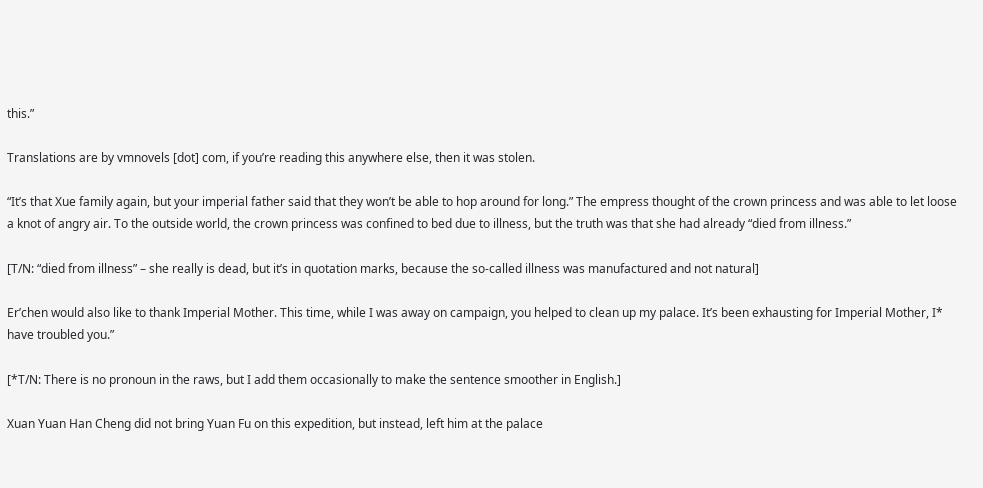this.”

Translations are by vmnovels [dot] com, if you’re reading this anywhere else, then it was stolen.

“It’s that Xue family again, but your imperial father said that they won’t be able to hop around for long.” The empress thought of the crown princess and was able to let loose a knot of angry air. To the outside world, the crown princess was confined to bed due to illness, but the truth was that she had already “died from illness.”

[T/N: “died from illness” – she really is dead, but it’s in quotation marks, because the so-called illness was manufactured and not natural]

Er’chen would also like to thank Imperial Mother. This time, while I was away on campaign, you helped to clean up my palace. It’s been exhausting for Imperial Mother, I* have troubled you.”

[*T/N: There is no pronoun in the raws, but I add them occasionally to make the sentence smoother in English.]

Xuan Yuan Han Cheng did not bring Yuan Fu on this expedition, but instead, left him at the palace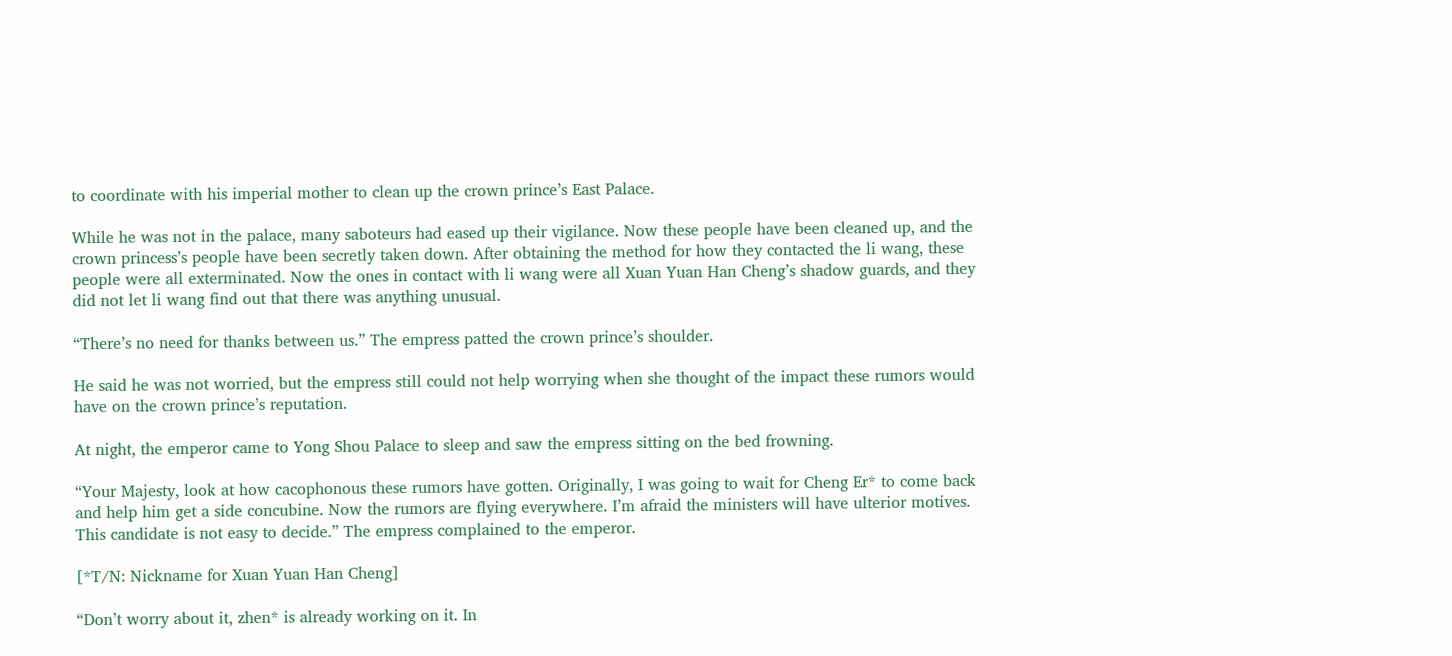to coordinate with his imperial mother to clean up the crown prince’s East Palace.

While he was not in the palace, many saboteurs had eased up their vigilance. Now these people have been cleaned up, and the crown princess’s people have been secretly taken down. After obtaining the method for how they contacted the li wang, these people were all exterminated. Now the ones in contact with li wang were all Xuan Yuan Han Cheng’s shadow guards, and they did not let li wang find out that there was anything unusual.

“There’s no need for thanks between us.” The empress patted the crown prince’s shoulder.

He said he was not worried, but the empress still could not help worrying when she thought of the impact these rumors would have on the crown prince’s reputation.

At night, the emperor came to Yong Shou Palace to sleep and saw the empress sitting on the bed frowning.

“Your Majesty, look at how cacophonous these rumors have gotten. Originally, I was going to wait for Cheng Er* to come back and help him get a side concubine. Now the rumors are flying everywhere. I’m afraid the ministers will have ulterior motives. This candidate is not easy to decide.” The empress complained to the emperor.

[*T/N: Nickname for Xuan Yuan Han Cheng]

“Don’t worry about it, zhen* is already working on it. In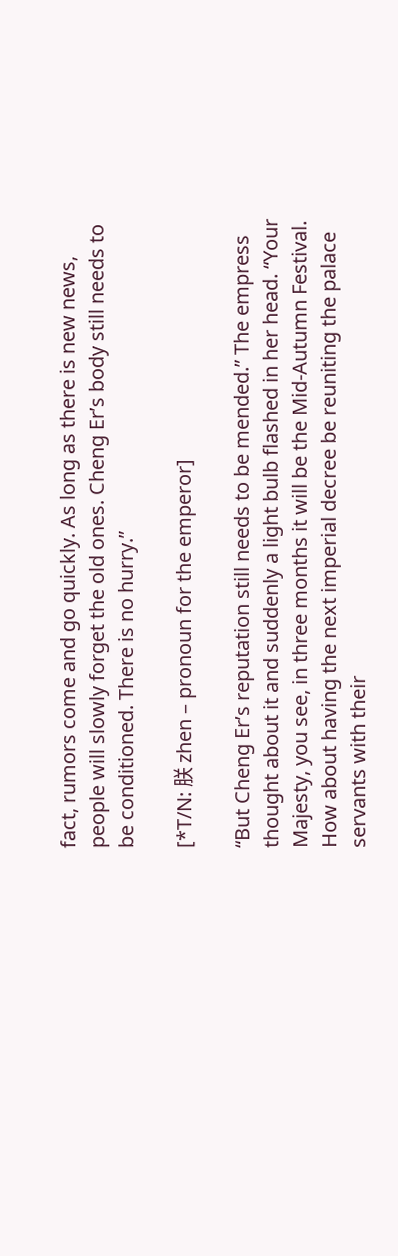fact, rumors come and go quickly. As long as there is new news, people will slowly forget the old ones. Cheng Er’s body still needs to be conditioned. There is no hurry.”

[*T/N: 朕 zhen – pronoun for the emperor]

“But Cheng Er’s reputation still needs to be mended.” The empress thought about it and suddenly a light bulb flashed in her head. “Your Majesty, you see, in three months it will be the Mid-Autumn Festival. How about having the next imperial decree be reuniting the palace servants with their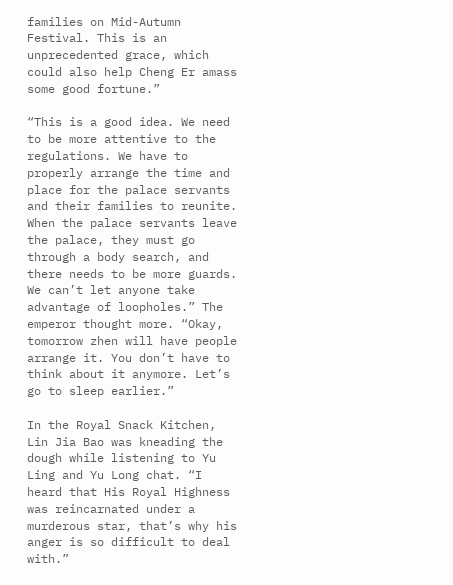families on Mid-Autumn Festival. This is an unprecedented grace, which could also help Cheng Er amass some good fortune.”

“This is a good idea. We need to be more attentive to the regulations. We have to properly arrange the time and place for the palace servants and their families to reunite. When the palace servants leave the palace, they must go through a body search, and there needs to be more guards. We can’t let anyone take advantage of loopholes.” The emperor thought more. “Okay, tomorrow zhen will have people arrange it. You don’t have to think about it anymore. Let’s go to sleep earlier.”

In the Royal Snack Kitchen, Lin Jia Bao was kneading the dough while listening to Yu Ling and Yu Long chat. “I heard that His Royal Highness was reincarnated under a murderous star, that’s why his anger is so difficult to deal with.”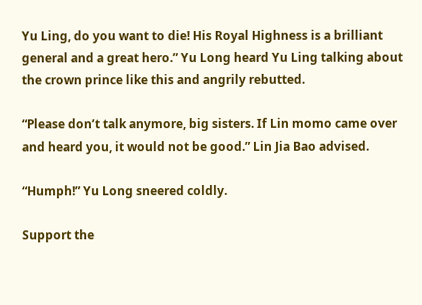Yu Ling, do you want to die! His Royal Highness is a brilliant general and a great hero.” Yu Long heard Yu Ling talking about the crown prince like this and angrily rebutted.

“Please don’t talk anymore, big sisters. If Lin momo came over and heard you, it would not be good.” Lin Jia Bao advised.

“Humph!” Yu Long sneered coldly.

Support the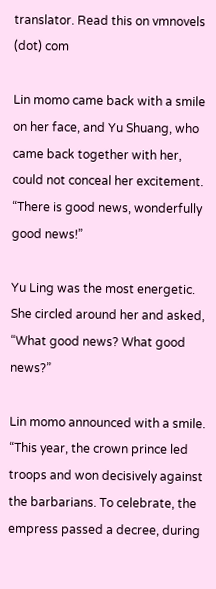translator. Read this on vmnovels (dot) com

Lin momo came back with a smile on her face, and Yu Shuang, who came back together with her, could not conceal her excitement. “There is good news, wonderfully good news!”

Yu Ling was the most energetic. She circled around her and asked, “What good news? What good news?”

Lin momo announced with a smile. “This year, the crown prince led troops and won decisively against the barbarians. To celebrate, the empress passed a decree, during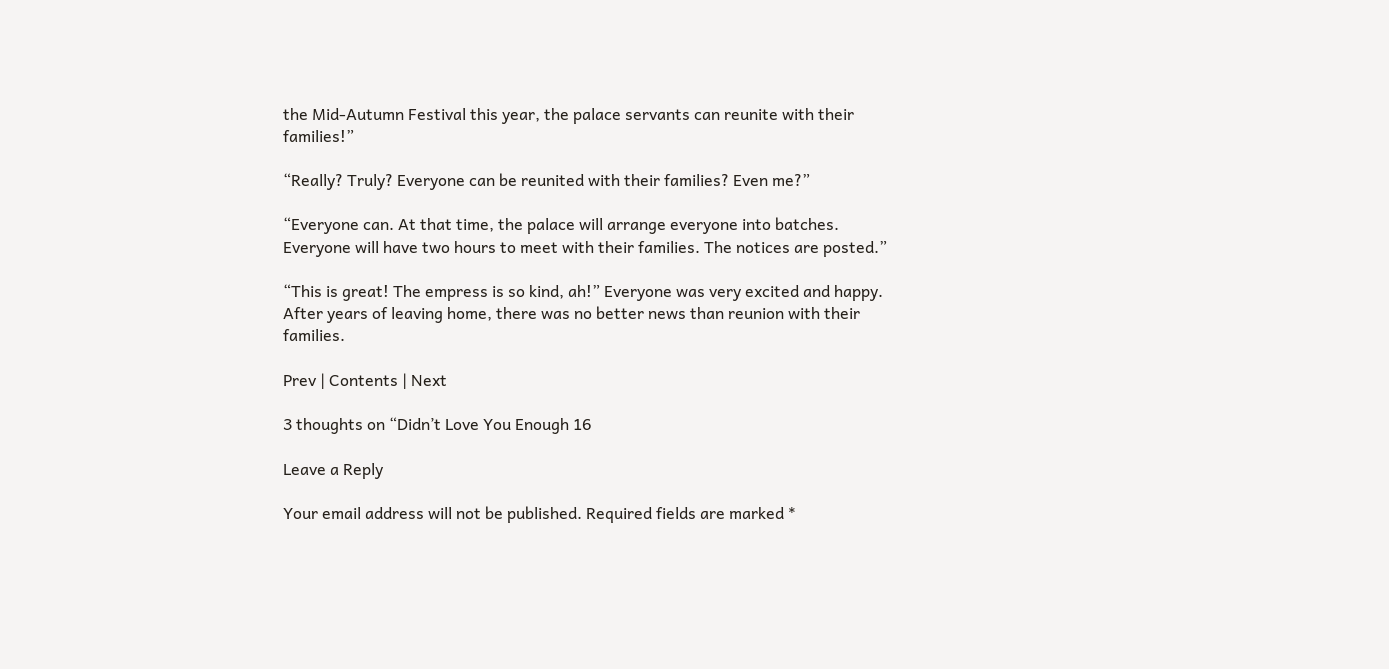the Mid-Autumn Festival this year, the palace servants can reunite with their families!”

“Really? Truly? Everyone can be reunited with their families? Even me?”

“Everyone can. At that time, the palace will arrange everyone into batches. Everyone will have two hours to meet with their families. The notices are posted.”

“This is great! The empress is so kind, ah!” Everyone was very excited and happy. After years of leaving home, there was no better news than reunion with their families.

Prev | Contents | Next

3 thoughts on “Didn’t Love You Enough 16

Leave a Reply

Your email address will not be published. Required fields are marked *